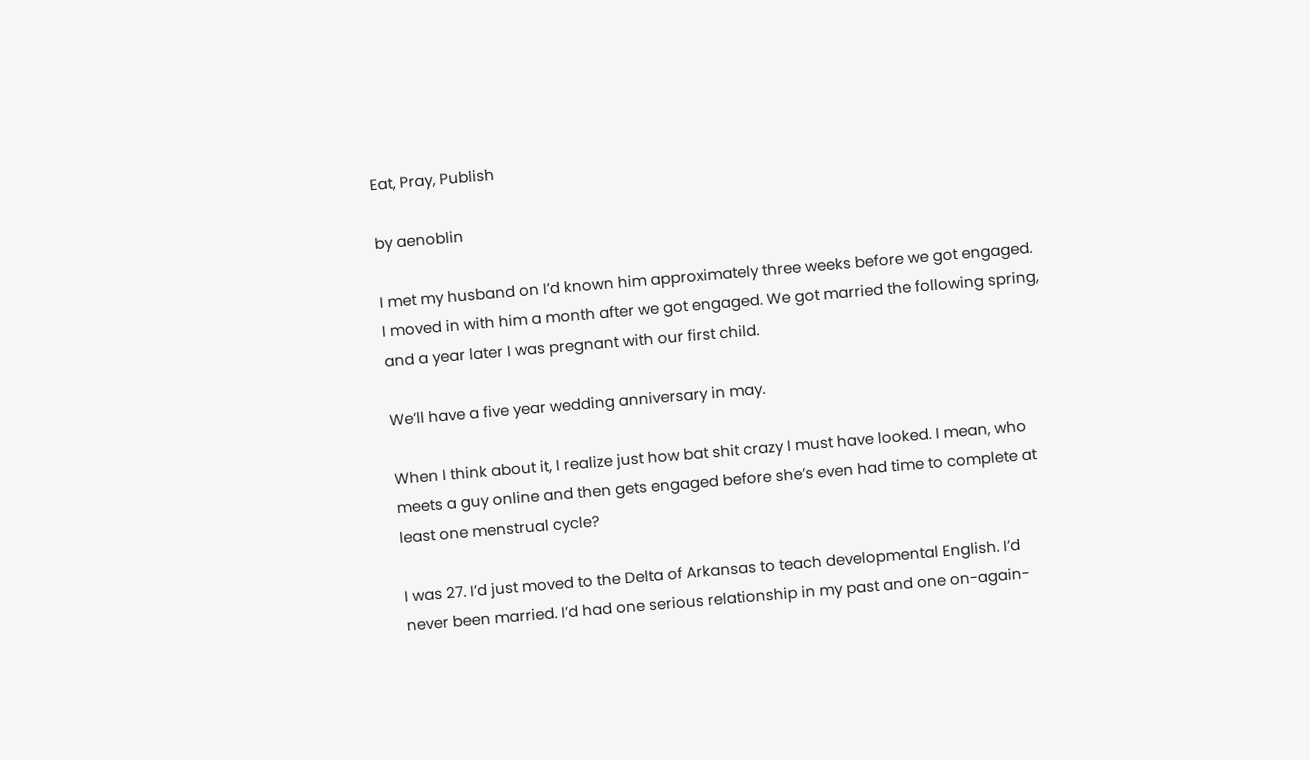Eat, Pray, Publish

by aenoblin

I met my husband on I’d known him approximately three weeks before we got engaged. I moved in with him a month after we got engaged. We got married the following spring, and a year later I was pregnant with our first child.

We’ll have a five year wedding anniversary in may.

When I think about it, I realize just how bat shit crazy I must have looked. I mean, who meets a guy online and then gets engaged before she’s even had time to complete at least one menstrual cycle?

I was 27. I’d just moved to the Delta of Arkansas to teach developmental English. I’d never been married. I’d had one serious relationship in my past and one on-again-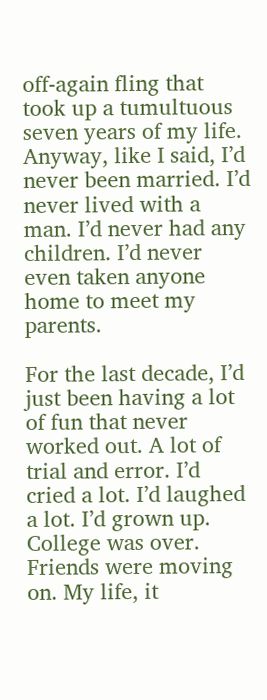off-again fling that took up a tumultuous seven years of my life. Anyway, like I said, I’d never been married. I’d never lived with a man. I’d never had any children. I’d never even taken anyone home to meet my parents.

For the last decade, I’d just been having a lot of fun that never worked out. A lot of trial and error. I’d cried a lot. I’d laughed a lot. I’d grown up. College was over. Friends were moving on. My life, it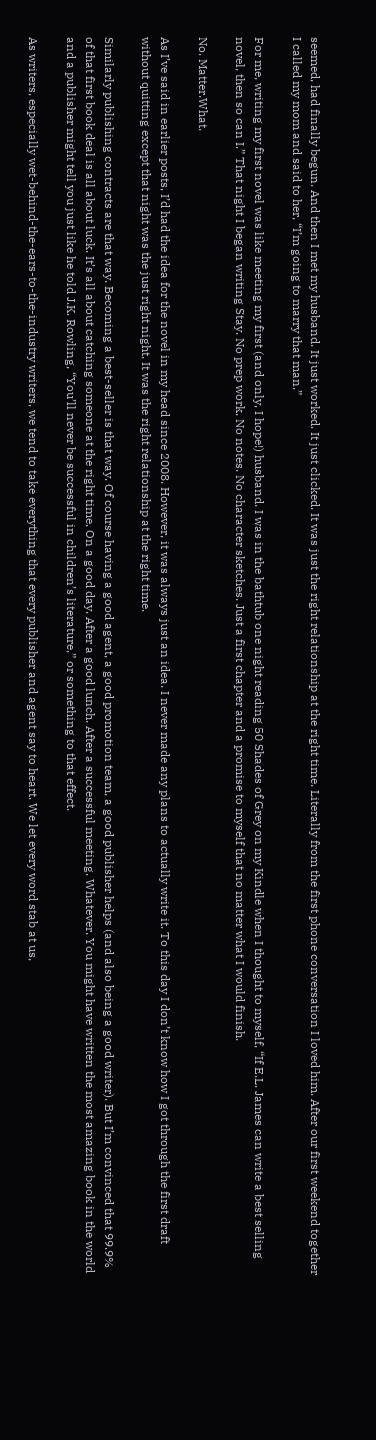seemed, had finally begun. And then I met my husband. It just worked. It just clicked. It was just the right relationship at the right time. Literally from the first phone conversation I loved him. After our first weekend together I called my mom and said to her, “I’m going to marry that man.”

For me, writing my first novel was like meeting my first (and only, I hope!) husband. I was in the bathtub one night reading 50 Shades of Grey on my Kindle when I thought to myself, “If E.L. James can write a best selling novel, then so can I.” That night I began writing Stay. No prep work. No notes. No character sketches. Just a first chapter and a promise to myself that no matter what I would finish.

No. Matter.What.

As I’ve said in earlier posts, I’d had the idea for the novel in my head since 2008. However, it was always just an idea. I never made any plans to actually write it. To this day I don’t know how I got through the first draft without quitting except that night was the just right night. It was the right relationship at the right time.

Similarly publishing contracts are that way. Becoming a best-seller is that way. Of course having a good agent, a good promotion team, a good publisher helps (and also being a good writer). But I’m convinced that 99.9% of that first book deal is all about luck. It’s all about catching someone at the right time. On a good day. After a good lunch. After a successful meeting. Whatever. You might have written the most amazing book in the world and a publisher might tell you just like he told J.K. Rowling, “You’ll never be successful in children’s literature,” or something to that effect.

As writers, especially wet-behind-the-ears-to-the-industry writers, we tend to take everything that every publisher and agent say to heart. We let every word stab at us,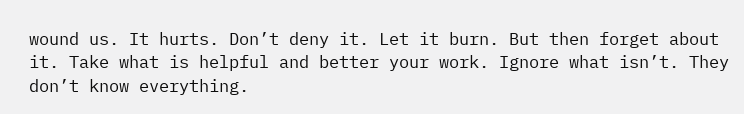wound us. It hurts. Don’t deny it. Let it burn. But then forget about it. Take what is helpful and better your work. Ignore what isn’t. They don’t know everything.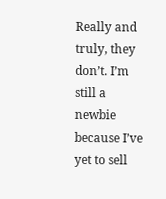Really and truly, they don’t. I’m still a newbie because I’ve yet to sell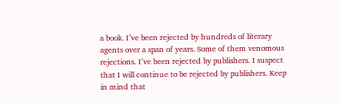a book. I’ve been rejected by hundreds of literary agents over a span of years. Some of them venomous rejections. I’ve been rejected by publishers. I suspect that I will continue to be rejected by publishers. Keep in mind that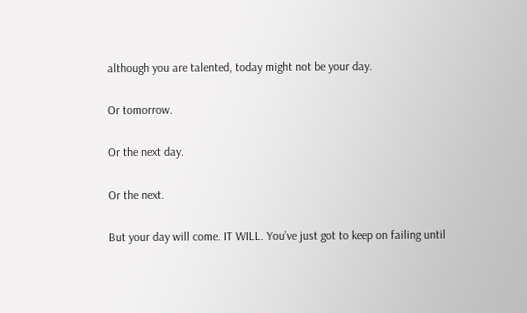although you are talented, today might not be your day.

Or tomorrow.

Or the next day.

Or the next.

But your day will come. IT WILL. You’ve just got to keep on failing until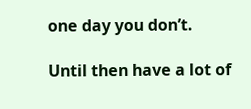one day you don’t.

Until then have a lot of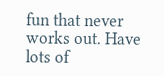fun that never works out. Have lots of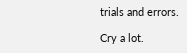trials and errors.

Cry a lot.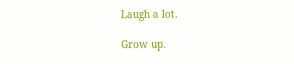Laugh a lot.

Grow up.